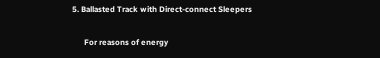5. Ballasted Track with Direct-connect Sleepers

      For reasons of energy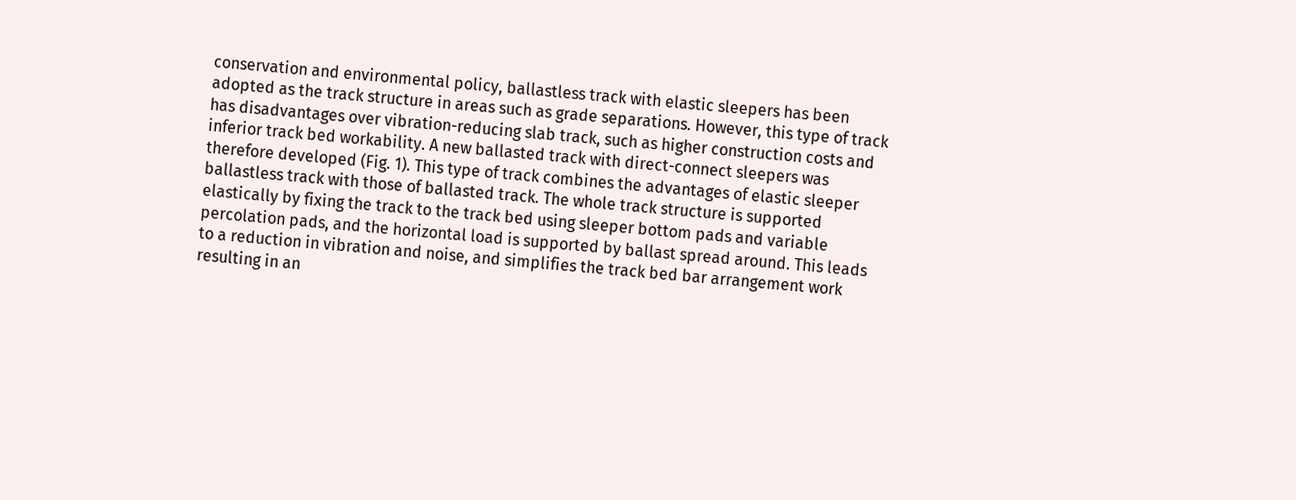conservation and environmental policy, ballastless track with elastic sleepers has been adopted as the track structure in areas such as grade separations. However, this type of track has disadvantages over vibration-reducing slab track, such as higher construction costs and inferior track bed workability. A new ballasted track with direct-connect sleepers was therefore developed (Fig. 1). This type of track combines the advantages of elastic sleeper ballastless track with those of ballasted track. The whole track structure is supported elastically by fixing the track to the track bed using sleeper bottom pads and variable percolation pads, and the horizontal load is supported by ballast spread around. This leads to a reduction in vibration and noise, and simplifies the track bed bar arrangement work resulting in an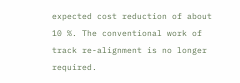expected cost reduction of about 10 %. The conventional work of track re-alignment is no longer required.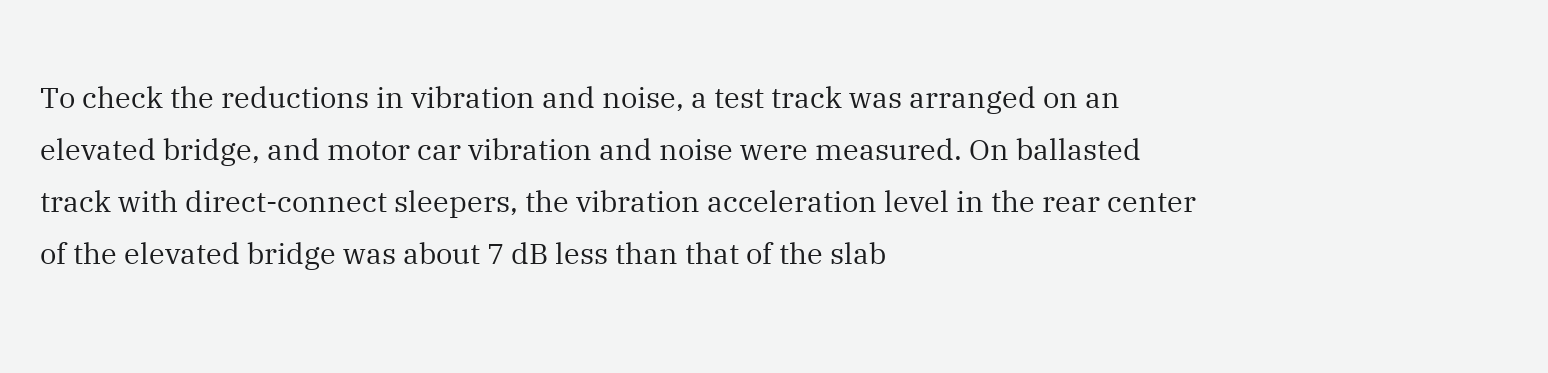To check the reductions in vibration and noise, a test track was arranged on an elevated bridge, and motor car vibration and noise were measured. On ballasted track with direct-connect sleepers, the vibration acceleration level in the rear center of the elevated bridge was about 7 dB less than that of the slab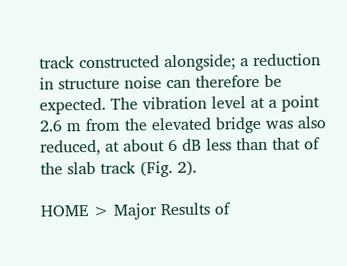track constructed alongside; a reduction in structure noise can therefore be expected. The vibration level at a point 2.6 m from the elevated bridge was also reduced, at about 6 dB less than that of the slab track (Fig. 2).

HOME > Major Results of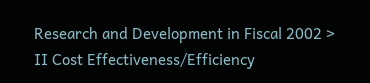Research and Development in Fiscal 2002 > II Cost Effectiveness/Efficiency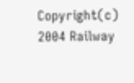Copyright(c) 2004 Railway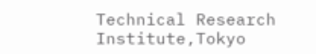Technical Research Institute,Tokyo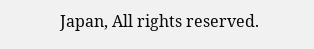Japan, All rights reserved.